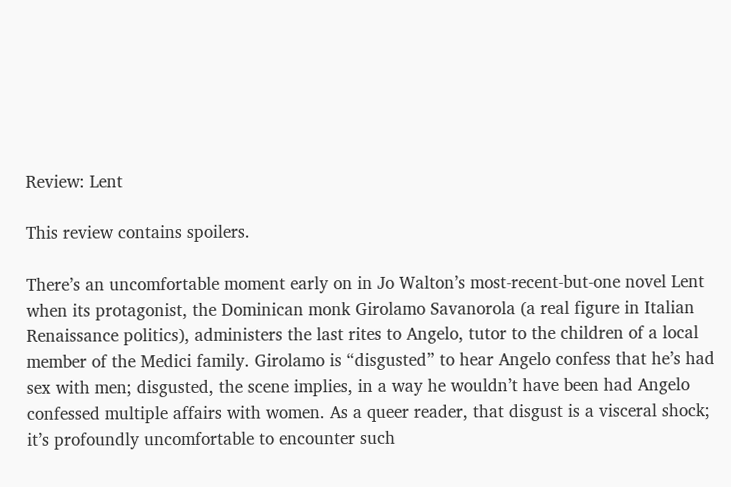Review: Lent

This review contains spoilers.

There’s an uncomfortable moment early on in Jo Walton’s most-recent-but-one novel Lent when its protagonist, the Dominican monk Girolamo Savanorola (a real figure in Italian Renaissance politics), administers the last rites to Angelo, tutor to the children of a local member of the Medici family. Girolamo is “disgusted” to hear Angelo confess that he’s had sex with men; disgusted, the scene implies, in a way he wouldn’t have been had Angelo confessed multiple affairs with women. As a queer reader, that disgust is a visceral shock; it’s profoundly uncomfortable to encounter such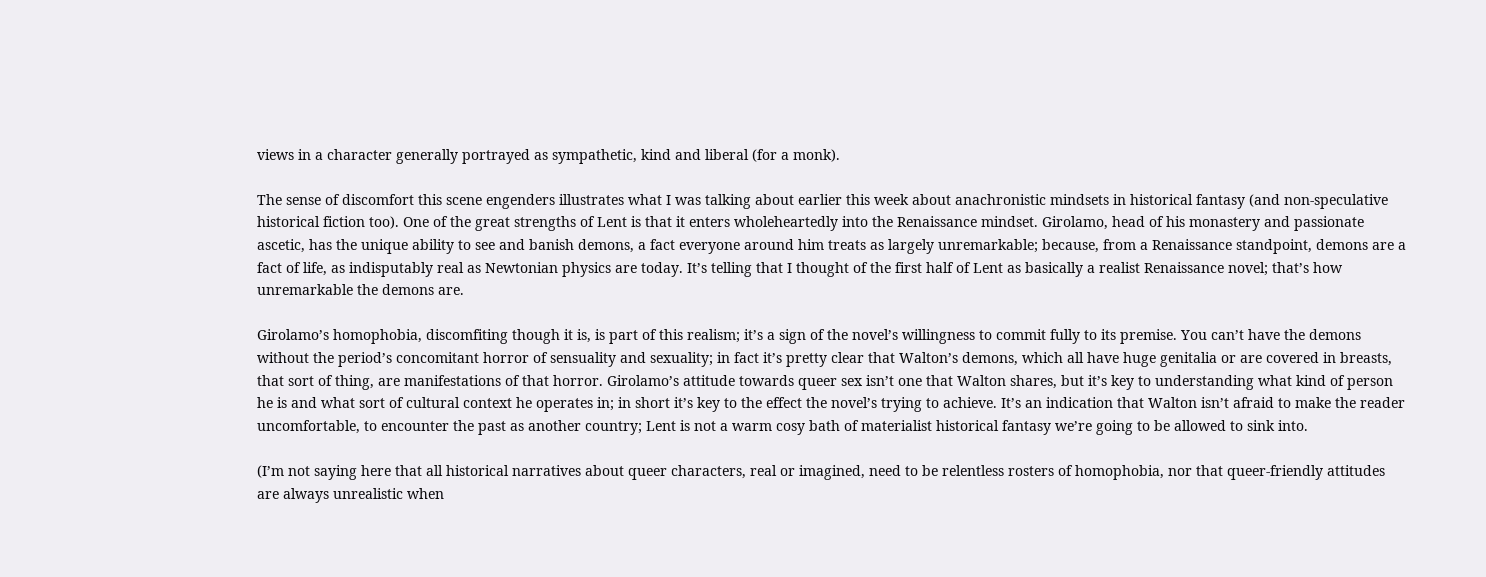views in a character generally portrayed as sympathetic, kind and liberal (for a monk).

The sense of discomfort this scene engenders illustrates what I was talking about earlier this week about anachronistic mindsets in historical fantasy (and non-speculative historical fiction too). One of the great strengths of Lent is that it enters wholeheartedly into the Renaissance mindset. Girolamo, head of his monastery and passionate ascetic, has the unique ability to see and banish demons, a fact everyone around him treats as largely unremarkable; because, from a Renaissance standpoint, demons are a fact of life, as indisputably real as Newtonian physics are today. It’s telling that I thought of the first half of Lent as basically a realist Renaissance novel; that’s how unremarkable the demons are.

Girolamo’s homophobia, discomfiting though it is, is part of this realism; it’s a sign of the novel’s willingness to commit fully to its premise. You can’t have the demons without the period’s concomitant horror of sensuality and sexuality; in fact it’s pretty clear that Walton’s demons, which all have huge genitalia or are covered in breasts, that sort of thing, are manifestations of that horror. Girolamo’s attitude towards queer sex isn’t one that Walton shares, but it’s key to understanding what kind of person he is and what sort of cultural context he operates in; in short it’s key to the effect the novel’s trying to achieve. It’s an indication that Walton isn’t afraid to make the reader uncomfortable, to encounter the past as another country; Lent is not a warm cosy bath of materialist historical fantasy we’re going to be allowed to sink into.

(I’m not saying here that all historical narratives about queer characters, real or imagined, need to be relentless rosters of homophobia, nor that queer-friendly attitudes are always unrealistic when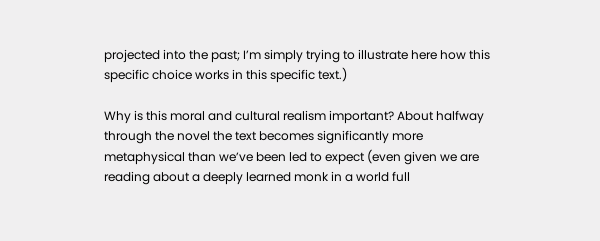projected into the past; I’m simply trying to illustrate here how this specific choice works in this specific text.)

Why is this moral and cultural realism important? About halfway through the novel the text becomes significantly more metaphysical than we’ve been led to expect (even given we are reading about a deeply learned monk in a world full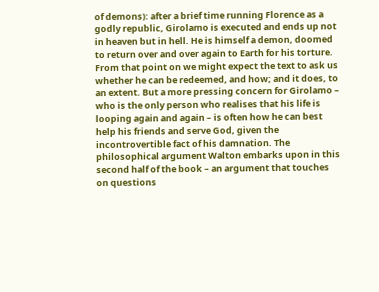of demons): after a brief time running Florence as a godly republic, Girolamo is executed and ends up not in heaven but in hell. He is himself a demon, doomed to return over and over again to Earth for his torture. From that point on we might expect the text to ask us whether he can be redeemed, and how; and it does, to an extent. But a more pressing concern for Girolamo – who is the only person who realises that his life is looping again and again – is often how he can best help his friends and serve God, given the incontrovertible fact of his damnation. The philosophical argument Walton embarks upon in this second half of the book – an argument that touches on questions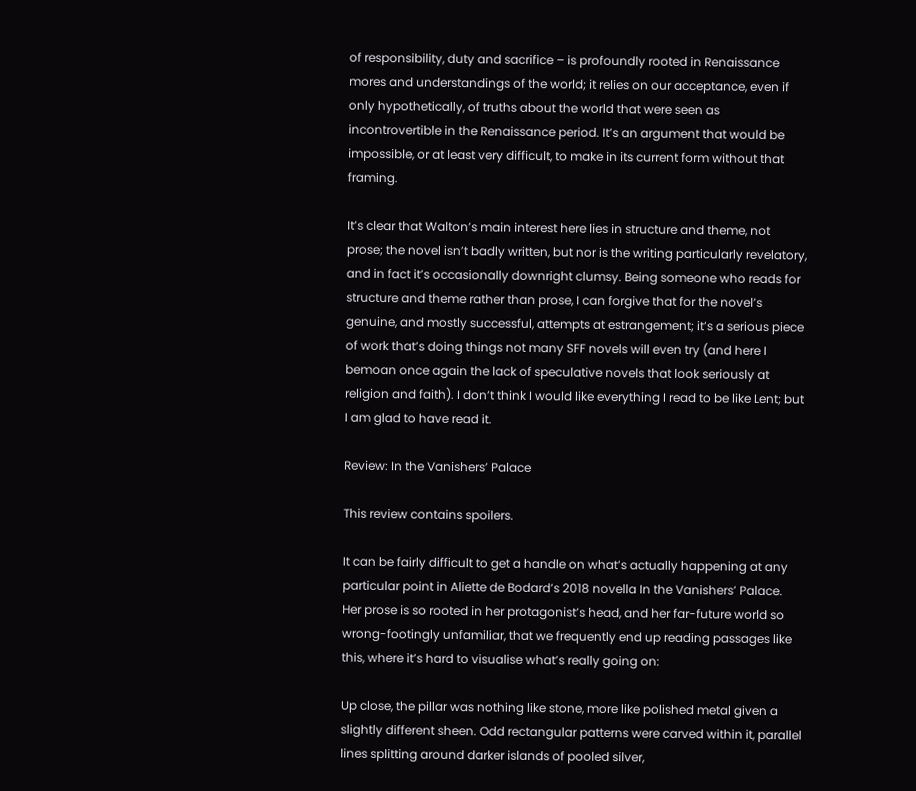of responsibility, duty and sacrifice – is profoundly rooted in Renaissance mores and understandings of the world; it relies on our acceptance, even if only hypothetically, of truths about the world that were seen as incontrovertible in the Renaissance period. It’s an argument that would be impossible, or at least very difficult, to make in its current form without that framing.

It’s clear that Walton’s main interest here lies in structure and theme, not prose; the novel isn’t badly written, but nor is the writing particularly revelatory, and in fact it’s occasionally downright clumsy. Being someone who reads for structure and theme rather than prose, I can forgive that for the novel’s genuine, and mostly successful, attempts at estrangement; it’s a serious piece of work that’s doing things not many SFF novels will even try (and here I bemoan once again the lack of speculative novels that look seriously at religion and faith). I don’t think I would like everything I read to be like Lent; but I am glad to have read it.

Review: In the Vanishers’ Palace

This review contains spoilers.

It can be fairly difficult to get a handle on what’s actually happening at any particular point in Aliette de Bodard’s 2018 novella In the Vanishers’ Palace. Her prose is so rooted in her protagonist’s head, and her far-future world so wrong-footingly unfamiliar, that we frequently end up reading passages like this, where it’s hard to visualise what’s really going on:

Up close, the pillar was nothing like stone, more like polished metal given a slightly different sheen. Odd rectangular patterns were carved within it, parallel lines splitting around darker islands of pooled silver,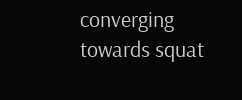converging towards squat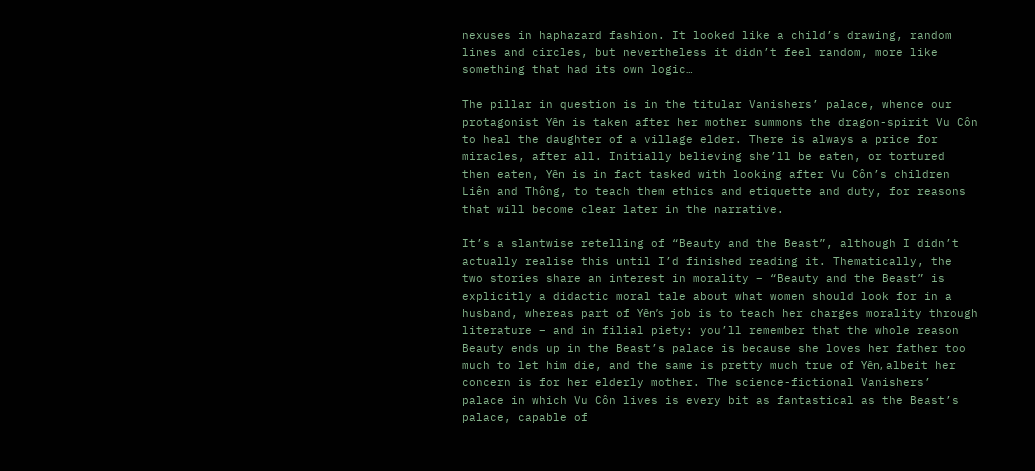nexuses in haphazard fashion. It looked like a child’s drawing, random lines and circles, but nevertheless it didn’t feel random, more like something that had its own logic…

The pillar in question is in the titular Vanishers’ palace, whence our protagonist Yȇn is taken after her mother summons the dragon-spirit Vu Côn to heal the daughter of a village elder. There is always a price for miracles, after all. Initially believing she’ll be eaten, or tortured then eaten, Yȇn is in fact tasked with looking after Vu Côn’s children Liên and Thông, to teach them ethics and etiquette and duty, for reasons that will become clear later in the narrative.

It’s a slantwise retelling of “Beauty and the Beast”, although I didn’t actually realise this until I’d finished reading it. Thematically, the two stories share an interest in morality – “Beauty and the Beast” is explicitly a didactic moral tale about what women should look for in a husband, whereas part of Yȇn’s job is to teach her charges morality through literature – and in filial piety: you’ll remember that the whole reason Beauty ends up in the Beast’s palace is because she loves her father too much to let him die, and the same is pretty much true of Yȇn, albeit her concern is for her elderly mother. The science-fictional Vanishers’ palace in which Vu Côn lives is every bit as fantastical as the Beast’s palace, capable of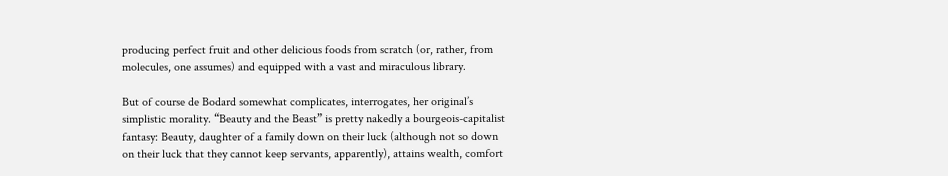producing perfect fruit and other delicious foods from scratch (or, rather, from molecules, one assumes) and equipped with a vast and miraculous library.

But of course de Bodard somewhat complicates, interrogates, her original’s simplistic morality. “Beauty and the Beast” is pretty nakedly a bourgeois-capitalist fantasy: Beauty, daughter of a family down on their luck (although not so down on their luck that they cannot keep servants, apparently), attains wealth, comfort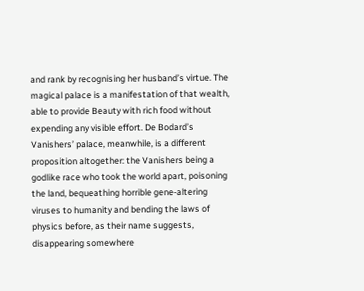and rank by recognising her husband’s virtue. The magical palace is a manifestation of that wealth, able to provide Beauty with rich food without expending any visible effort. De Bodard’s Vanishers’ palace, meanwhile, is a different proposition altogether: the Vanishers being a godlike race who took the world apart, poisoning the land, bequeathing horrible gene-altering viruses to humanity and bending the laws of physics before, as their name suggests, disappearing somewhere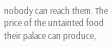nobody can reach them. The price of the untainted food their palace can produce,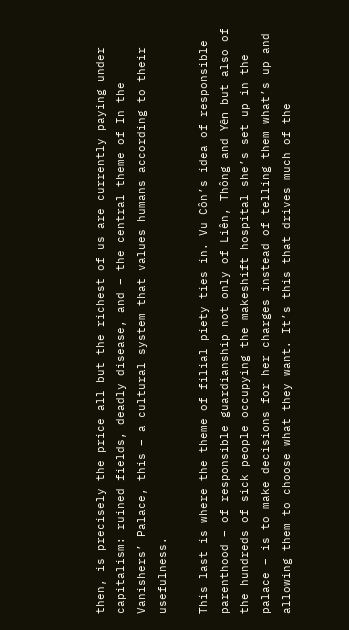then, is precisely the price all but the richest of us are currently paying under capitalism: ruined fields, deadly disease, and – the central theme of In the Vanishers’ Palace, this – a cultural system that values humans according to their usefulness.

This last is where the theme of filial piety ties in. Vu Côn’s idea of responsible parenthood – of responsible guardianship not only of Liên, Thông and Yȇn but also of the hundreds of sick people occupying the makeshift hospital she’s set up in the palace – is to make decisions for her charges instead of telling them what’s up and allowing them to choose what they want. It’s this that drives much of the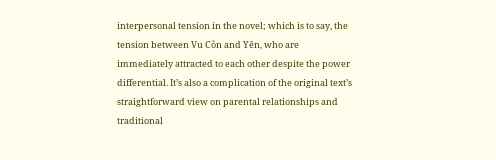interpersonal tension in the novel; which is to say, the tension between Vu Côn and Yȇn, who are immediately attracted to each other despite the power differential. It’s also a complication of the original text’s straightforward view on parental relationships and traditional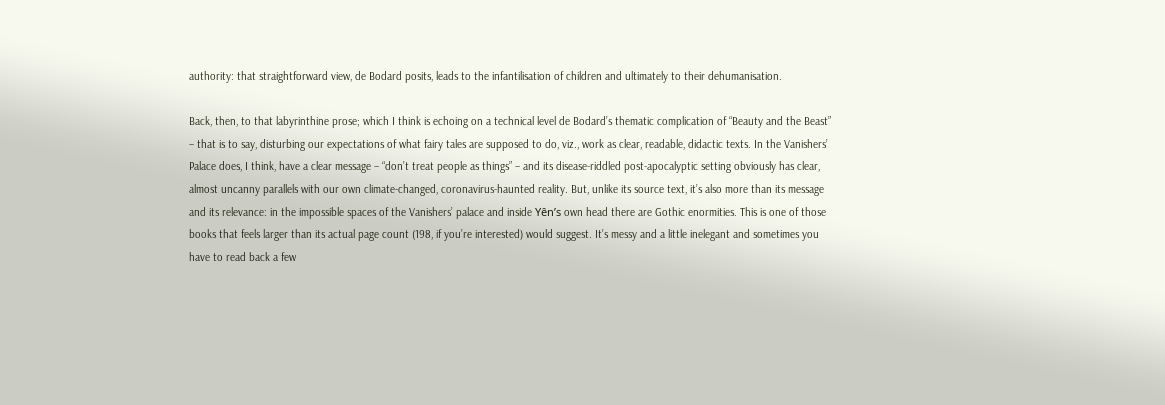authority: that straightforward view, de Bodard posits, leads to the infantilisation of children and ultimately to their dehumanisation.

Back, then, to that labyrinthine prose; which I think is echoing on a technical level de Bodard’s thematic complication of “Beauty and the Beast” – that is to say, disturbing our expectations of what fairy tales are supposed to do, viz., work as clear, readable, didactic texts. In the Vanishers’ Palace does, I think, have a clear message – “don’t treat people as things” – and its disease-riddled post-apocalyptic setting obviously has clear, almost uncanny parallels with our own climate-changed, coronavirus-haunted reality. But, unlike its source text, it’s also more than its message and its relevance: in the impossible spaces of the Vanishers’ palace and inside Yȇn’s own head there are Gothic enormities. This is one of those books that feels larger than its actual page count (198, if you’re interested) would suggest. It’s messy and a little inelegant and sometimes you have to read back a few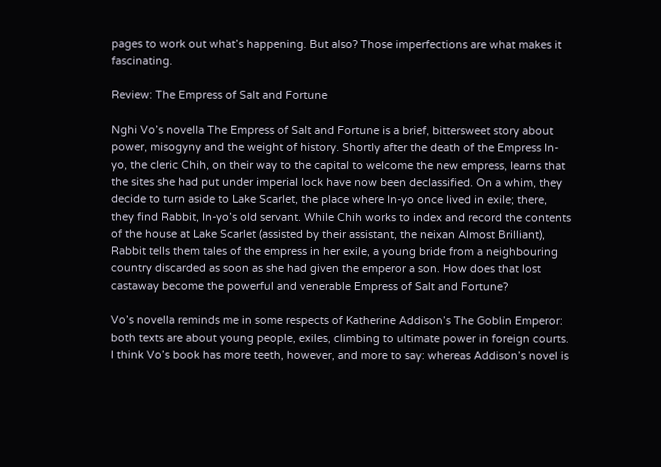pages to work out what’s happening. But also? Those imperfections are what makes it fascinating.

Review: The Empress of Salt and Fortune

Nghi Vo’s novella The Empress of Salt and Fortune is a brief, bittersweet story about power, misogyny and the weight of history. Shortly after the death of the Empress In-yo, the cleric Chih, on their way to the capital to welcome the new empress, learns that the sites she had put under imperial lock have now been declassified. On a whim, they decide to turn aside to Lake Scarlet, the place where In-yo once lived in exile; there, they find Rabbit, In-yo’s old servant. While Chih works to index and record the contents of the house at Lake Scarlet (assisted by their assistant, the neixan Almost Brilliant), Rabbit tells them tales of the empress in her exile, a young bride from a neighbouring country discarded as soon as she had given the emperor a son. How does that lost castaway become the powerful and venerable Empress of Salt and Fortune?

Vo’s novella reminds me in some respects of Katherine Addison’s The Goblin Emperor: both texts are about young people, exiles, climbing to ultimate power in foreign courts. I think Vo’s book has more teeth, however, and more to say: whereas Addison’s novel is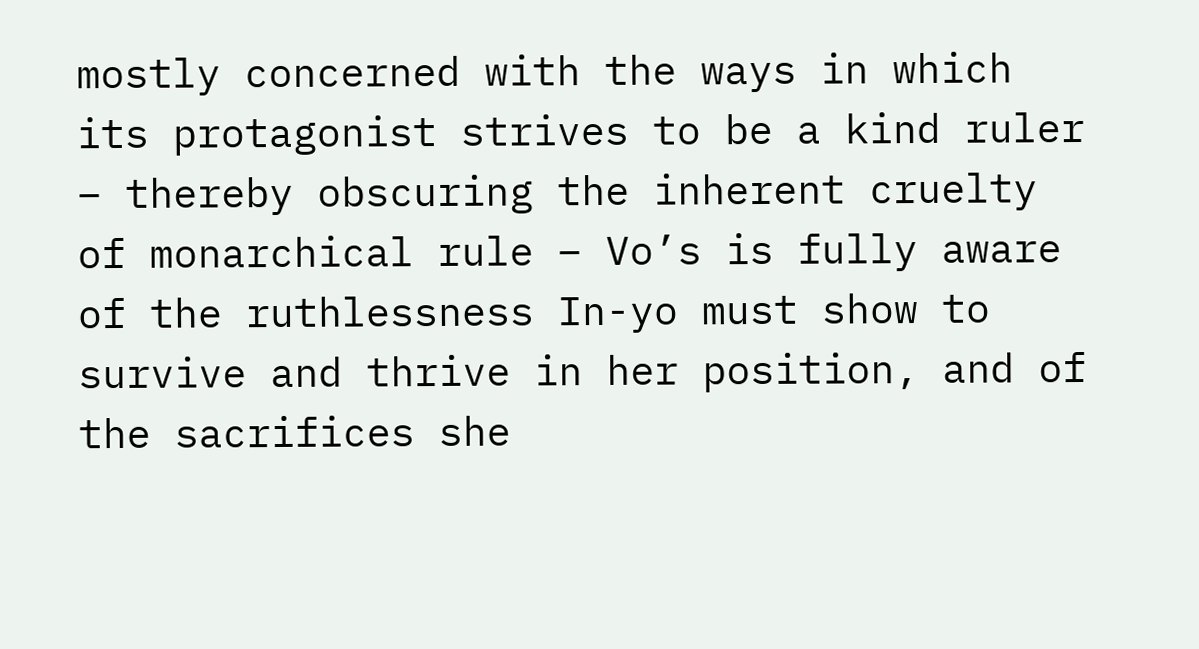mostly concerned with the ways in which its protagonist strives to be a kind ruler – thereby obscuring the inherent cruelty of monarchical rule – Vo’s is fully aware of the ruthlessness In-yo must show to survive and thrive in her position, and of the sacrifices she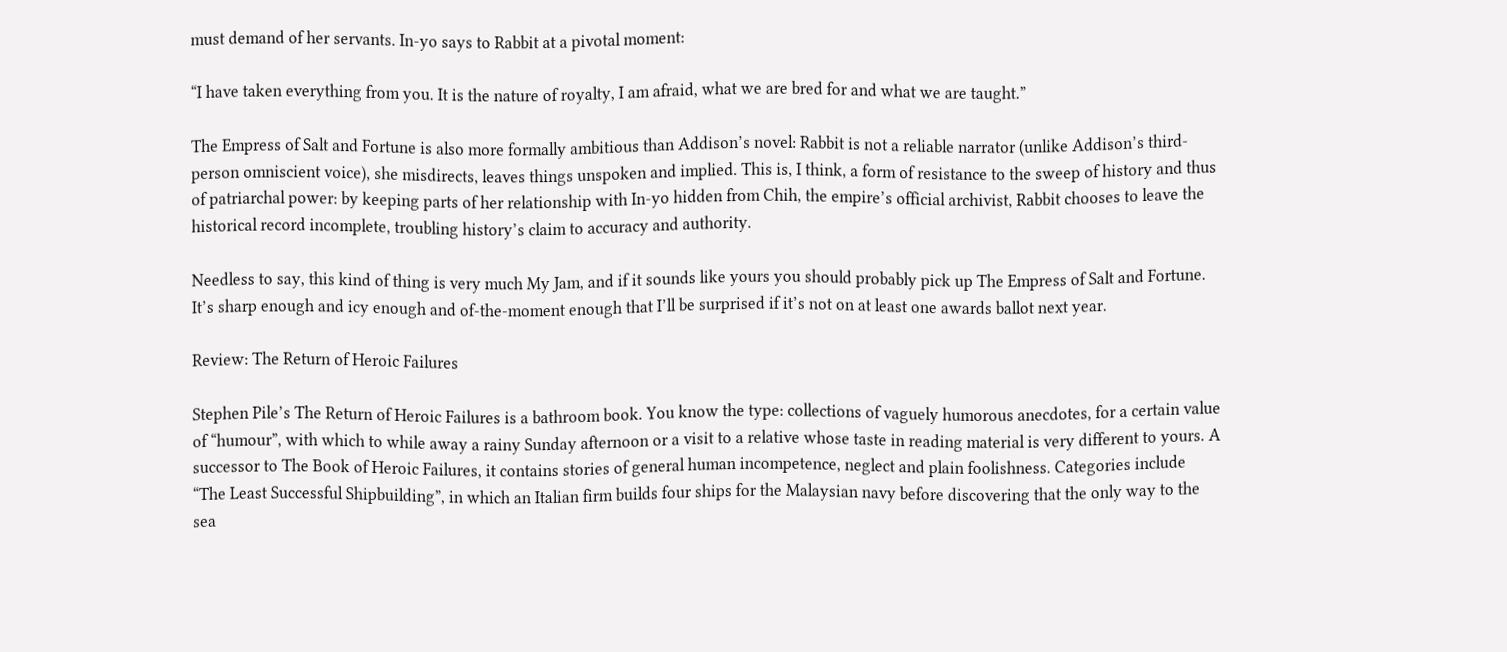must demand of her servants. In-yo says to Rabbit at a pivotal moment:

“I have taken everything from you. It is the nature of royalty, I am afraid, what we are bred for and what we are taught.”

The Empress of Salt and Fortune is also more formally ambitious than Addison’s novel: Rabbit is not a reliable narrator (unlike Addison’s third-person omniscient voice), she misdirects, leaves things unspoken and implied. This is, I think, a form of resistance to the sweep of history and thus of patriarchal power: by keeping parts of her relationship with In-yo hidden from Chih, the empire’s official archivist, Rabbit chooses to leave the historical record incomplete, troubling history’s claim to accuracy and authority.

Needless to say, this kind of thing is very much My Jam, and if it sounds like yours you should probably pick up The Empress of Salt and Fortune. It’s sharp enough and icy enough and of-the-moment enough that I’ll be surprised if it’s not on at least one awards ballot next year.

Review: The Return of Heroic Failures

Stephen Pile’s The Return of Heroic Failures is a bathroom book. You know the type: collections of vaguely humorous anecdotes, for a certain value of “humour”, with which to while away a rainy Sunday afternoon or a visit to a relative whose taste in reading material is very different to yours. A successor to The Book of Heroic Failures, it contains stories of general human incompetence, neglect and plain foolishness. Categories include “The Least Successful Shipbuilding”, in which an Italian firm builds four ships for the Malaysian navy before discovering that the only way to the sea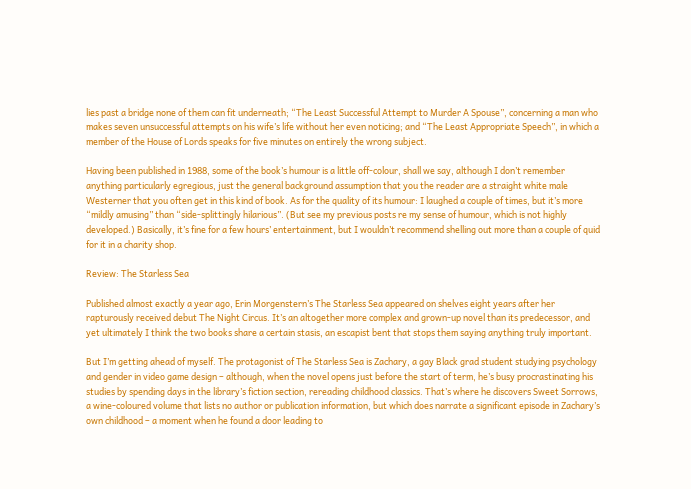lies past a bridge none of them can fit underneath; “The Least Successful Attempt to Murder A Spouse”, concerning a man who makes seven unsuccessful attempts on his wife’s life without her even noticing; and “The Least Appropriate Speech”, in which a member of the House of Lords speaks for five minutes on entirely the wrong subject.

Having been published in 1988, some of the book’s humour is a little off-colour, shall we say, although I don’t remember anything particularly egregious, just the general background assumption that you the reader are a straight white male Westerner that you often get in this kind of book. As for the quality of its humour: I laughed a couple of times, but it’s more “mildly amusing” than “side-splittingly hilarious”. (But see my previous posts re my sense of humour, which is not highly developed.) Basically, it’s fine for a few hours’ entertainment, but I wouldn’t recommend shelling out more than a couple of quid for it in a charity shop.

Review: The Starless Sea

Published almost exactly a year ago, Erin Morgenstern’s The Starless Sea appeared on shelves eight years after her rapturously received debut The Night Circus. It’s an altogether more complex and grown-up novel than its predecessor, and yet ultimately I think the two books share a certain stasis, an escapist bent that stops them saying anything truly important.

But I’m getting ahead of myself. The protagonist of The Starless Sea is Zachary, a gay Black grad student studying psychology and gender in video game design – although, when the novel opens just before the start of term, he’s busy procrastinating his studies by spending days in the library’s fiction section, rereading childhood classics. That’s where he discovers Sweet Sorrows, a wine-coloured volume that lists no author or publication information, but which does narrate a significant episode in Zachary’s own childhood – a moment when he found a door leading to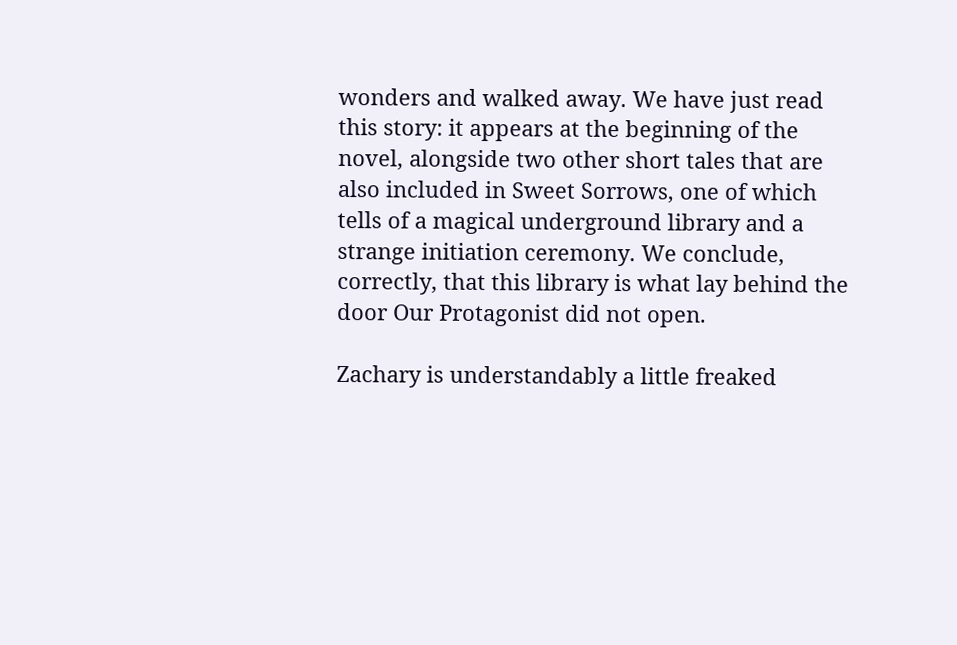wonders and walked away. We have just read this story: it appears at the beginning of the novel, alongside two other short tales that are also included in Sweet Sorrows, one of which tells of a magical underground library and a strange initiation ceremony. We conclude, correctly, that this library is what lay behind the door Our Protagonist did not open.

Zachary is understandably a little freaked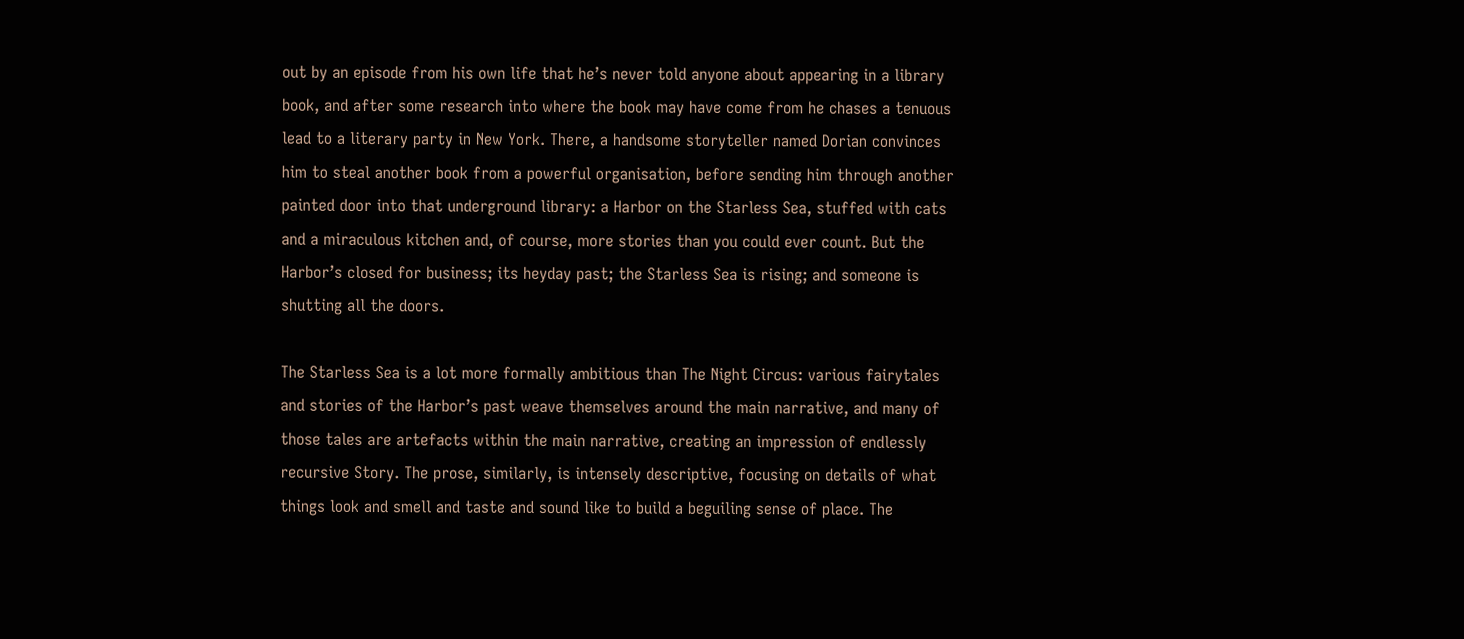out by an episode from his own life that he’s never told anyone about appearing in a library book, and after some research into where the book may have come from he chases a tenuous lead to a literary party in New York. There, a handsome storyteller named Dorian convinces him to steal another book from a powerful organisation, before sending him through another painted door into that underground library: a Harbor on the Starless Sea, stuffed with cats and a miraculous kitchen and, of course, more stories than you could ever count. But the Harbor’s closed for business; its heyday past; the Starless Sea is rising; and someone is shutting all the doors.

The Starless Sea is a lot more formally ambitious than The Night Circus: various fairytales and stories of the Harbor’s past weave themselves around the main narrative, and many of those tales are artefacts within the main narrative, creating an impression of endlessly recursive Story. The prose, similarly, is intensely descriptive, focusing on details of what things look and smell and taste and sound like to build a beguiling sense of place. The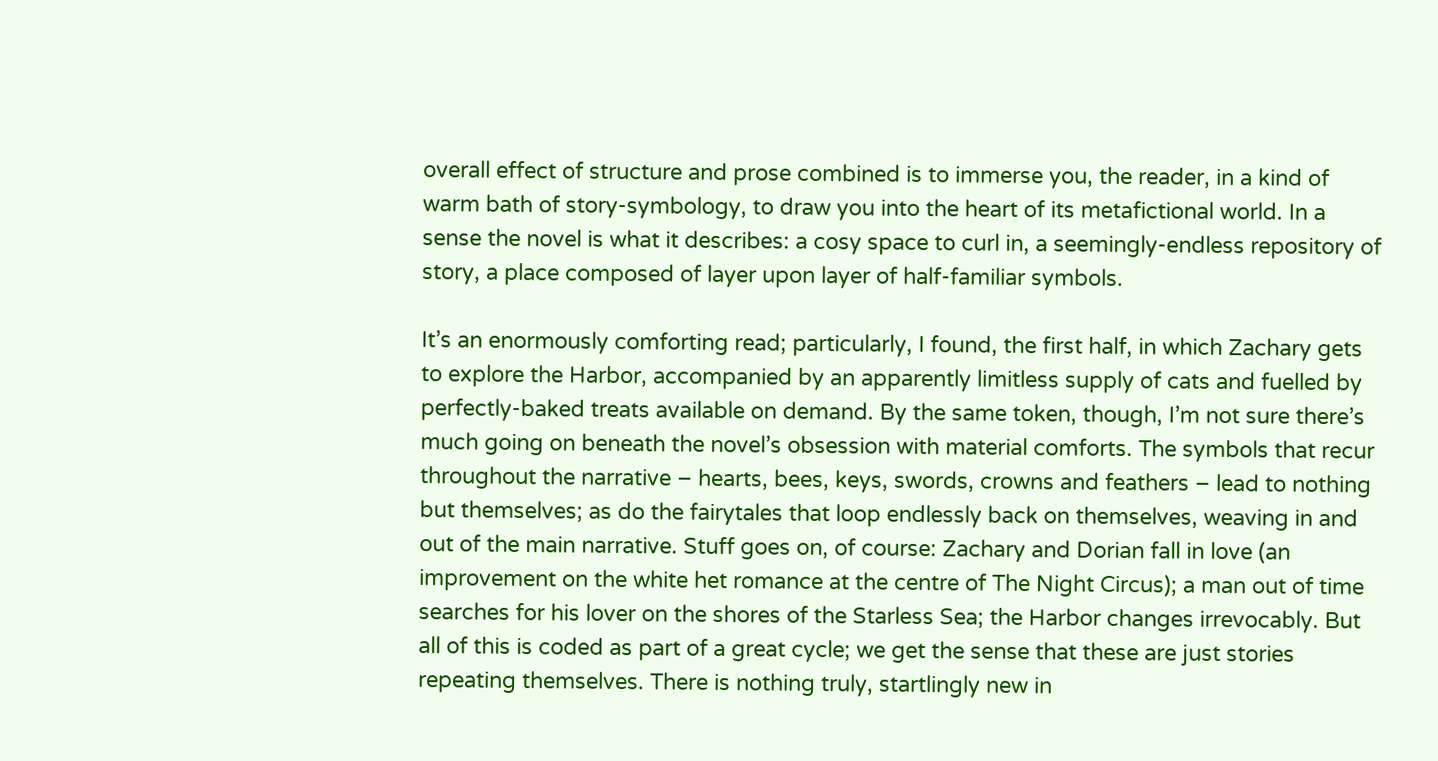overall effect of structure and prose combined is to immerse you, the reader, in a kind of warm bath of story-symbology, to draw you into the heart of its metafictional world. In a sense the novel is what it describes: a cosy space to curl in, a seemingly-endless repository of story, a place composed of layer upon layer of half-familiar symbols.

It’s an enormously comforting read; particularly, I found, the first half, in which Zachary gets to explore the Harbor, accompanied by an apparently limitless supply of cats and fuelled by perfectly-baked treats available on demand. By the same token, though, I’m not sure there’s much going on beneath the novel’s obsession with material comforts. The symbols that recur throughout the narrative – hearts, bees, keys, swords, crowns and feathers – lead to nothing but themselves; as do the fairytales that loop endlessly back on themselves, weaving in and out of the main narrative. Stuff goes on, of course: Zachary and Dorian fall in love (an improvement on the white het romance at the centre of The Night Circus); a man out of time searches for his lover on the shores of the Starless Sea; the Harbor changes irrevocably. But all of this is coded as part of a great cycle; we get the sense that these are just stories repeating themselves. There is nothing truly, startlingly new in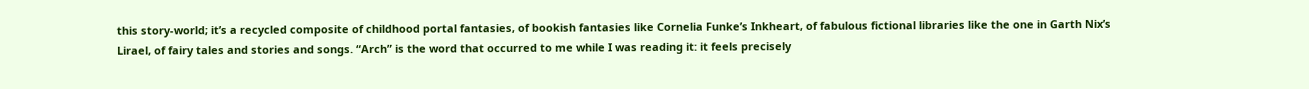this story-world; it’s a recycled composite of childhood portal fantasies, of bookish fantasies like Cornelia Funke’s Inkheart, of fabulous fictional libraries like the one in Garth Nix’s Lirael, of fairy tales and stories and songs. “Arch” is the word that occurred to me while I was reading it: it feels precisely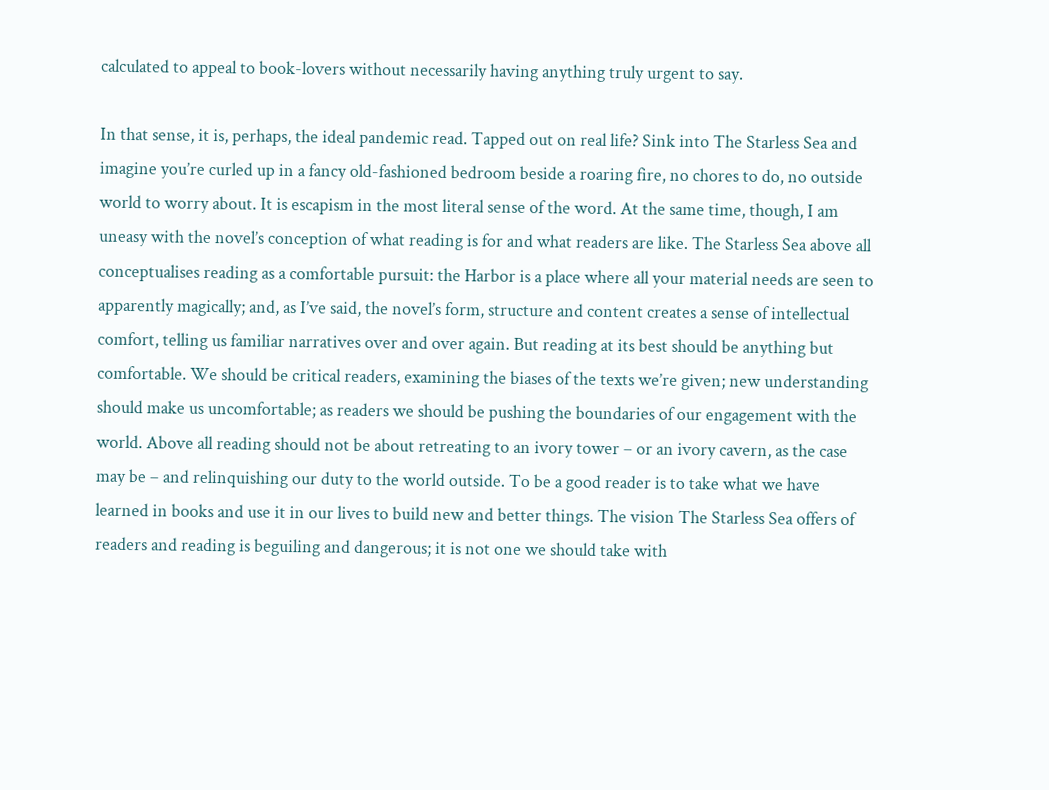calculated to appeal to book-lovers without necessarily having anything truly urgent to say.

In that sense, it is, perhaps, the ideal pandemic read. Tapped out on real life? Sink into The Starless Sea and imagine you’re curled up in a fancy old-fashioned bedroom beside a roaring fire, no chores to do, no outside world to worry about. It is escapism in the most literal sense of the word. At the same time, though, I am uneasy with the novel’s conception of what reading is for and what readers are like. The Starless Sea above all conceptualises reading as a comfortable pursuit: the Harbor is a place where all your material needs are seen to apparently magically; and, as I’ve said, the novel’s form, structure and content creates a sense of intellectual comfort, telling us familiar narratives over and over again. But reading at its best should be anything but comfortable. We should be critical readers, examining the biases of the texts we’re given; new understanding should make us uncomfortable; as readers we should be pushing the boundaries of our engagement with the world. Above all reading should not be about retreating to an ivory tower – or an ivory cavern, as the case may be – and relinquishing our duty to the world outside. To be a good reader is to take what we have learned in books and use it in our lives to build new and better things. The vision The Starless Sea offers of readers and reading is beguiling and dangerous; it is not one we should take with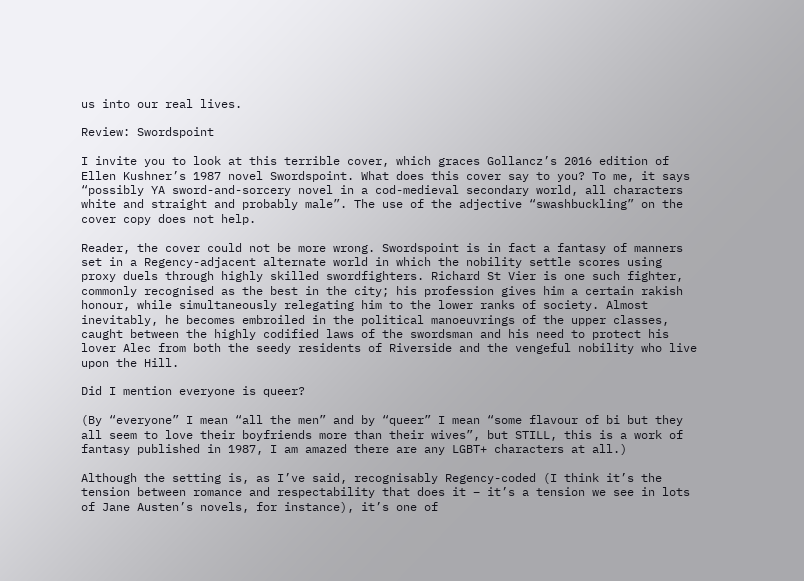us into our real lives.

Review: Swordspoint

I invite you to look at this terrible cover, which graces Gollancz’s 2016 edition of Ellen Kushner’s 1987 novel Swordspoint. What does this cover say to you? To me, it says “possibly YA sword-and-sorcery novel in a cod-medieval secondary world, all characters white and straight and probably male”. The use of the adjective “swashbuckling” on the cover copy does not help.

Reader, the cover could not be more wrong. Swordspoint is in fact a fantasy of manners set in a Regency-adjacent alternate world in which the nobility settle scores using proxy duels through highly skilled swordfighters. Richard St Vier is one such fighter, commonly recognised as the best in the city; his profession gives him a certain rakish honour, while simultaneously relegating him to the lower ranks of society. Almost inevitably, he becomes embroiled in the political manoeuvrings of the upper classes, caught between the highly codified laws of the swordsman and his need to protect his lover Alec from both the seedy residents of Riverside and the vengeful nobility who live upon the Hill.

Did I mention everyone is queer?

(By “everyone” I mean “all the men” and by “queer” I mean “some flavour of bi but they all seem to love their boyfriends more than their wives”, but STILL, this is a work of fantasy published in 1987, I am amazed there are any LGBT+ characters at all.)

Although the setting is, as I’ve said, recognisably Regency-coded (I think it’s the tension between romance and respectability that does it – it’s a tension we see in lots of Jane Austen’s novels, for instance), it’s one of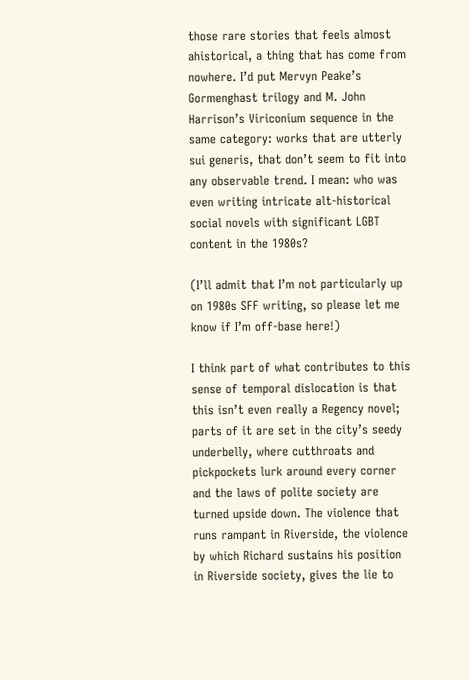those rare stories that feels almost ahistorical, a thing that has come from nowhere. I’d put Mervyn Peake’s Gormenghast trilogy and M. John Harrison’s Viriconium sequence in the same category: works that are utterly sui generis, that don’t seem to fit into any observable trend. I mean: who was even writing intricate alt-historical social novels with significant LGBT content in the 1980s?

(I’ll admit that I’m not particularly up on 1980s SFF writing, so please let me know if I’m off-base here!)

I think part of what contributes to this sense of temporal dislocation is that this isn’t even really a Regency novel; parts of it are set in the city’s seedy underbelly, where cutthroats and pickpockets lurk around every corner and the laws of polite society are turned upside down. The violence that runs rampant in Riverside, the violence by which Richard sustains his position in Riverside society, gives the lie to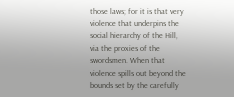those laws; for it is that very violence that underpins the social hierarchy of the Hill, via the proxies of the swordsmen. When that violence spills out beyond the bounds set by the carefully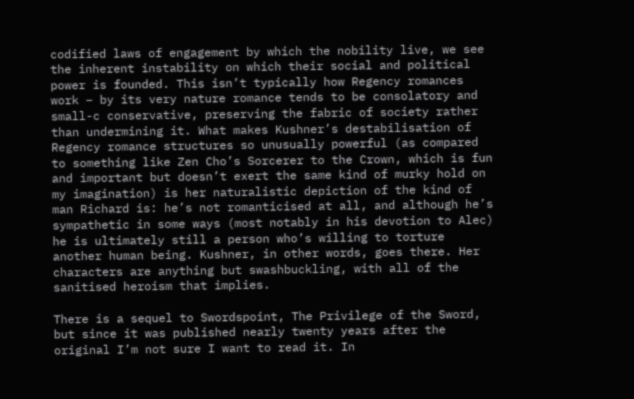codified laws of engagement by which the nobility live, we see the inherent instability on which their social and political power is founded. This isn’t typically how Regency romances work – by its very nature romance tends to be consolatory and small-c conservative, preserving the fabric of society rather than undermining it. What makes Kushner’s destabilisation of Regency romance structures so unusually powerful (as compared to something like Zen Cho’s Sorcerer to the Crown, which is fun and important but doesn’t exert the same kind of murky hold on my imagination) is her naturalistic depiction of the kind of man Richard is: he’s not romanticised at all, and although he’s sympathetic in some ways (most notably in his devotion to Alec) he is ultimately still a person who’s willing to torture another human being. Kushner, in other words, goes there. Her characters are anything but swashbuckling, with all of the sanitised heroism that implies.

There is a sequel to Swordspoint, The Privilege of the Sword, but since it was published nearly twenty years after the original I’m not sure I want to read it. In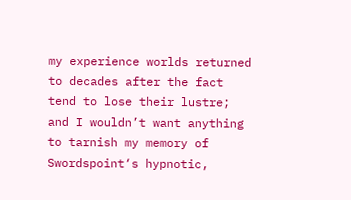my experience worlds returned to decades after the fact tend to lose their lustre; and I wouldn’t want anything to tarnish my memory of Swordspoint‘s hypnotic,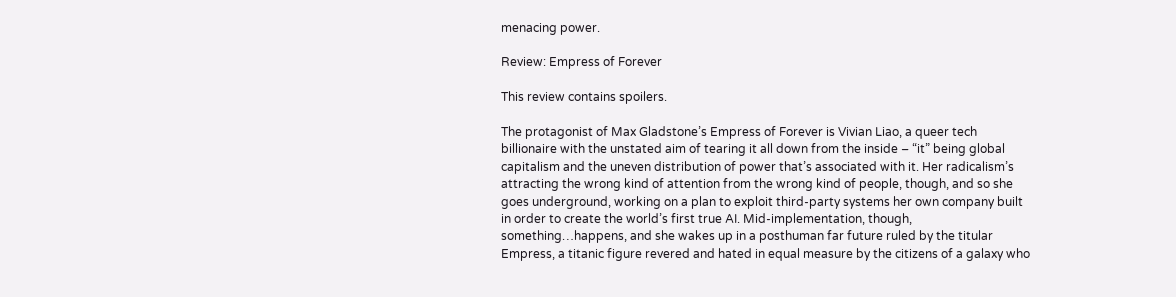menacing power.

Review: Empress of Forever

This review contains spoilers.

The protagonist of Max Gladstone’s Empress of Forever is Vivian Liao, a queer tech billionaire with the unstated aim of tearing it all down from the inside – “it” being global capitalism and the uneven distribution of power that’s associated with it. Her radicalism’s attracting the wrong kind of attention from the wrong kind of people, though, and so she goes underground, working on a plan to exploit third-party systems her own company built in order to create the world’s first true AI. Mid-implementation, though, something…happens, and she wakes up in a posthuman far future ruled by the titular Empress, a titanic figure revered and hated in equal measure by the citizens of a galaxy who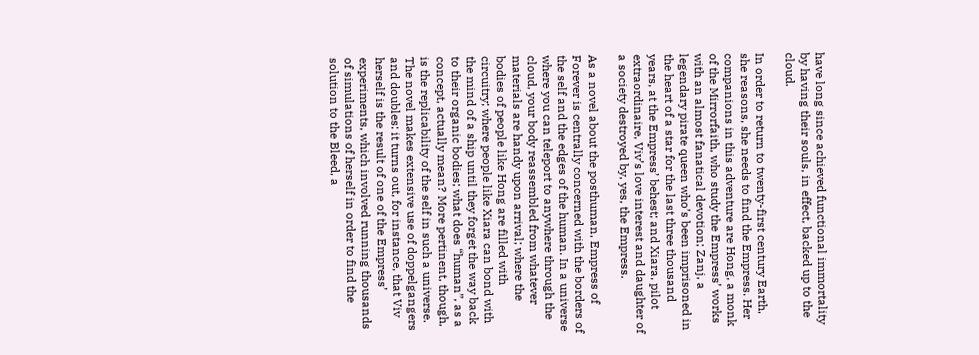have long since achieved functional immortality by having their souls, in effect, backed up to the cloud.

In order to return to twenty-first century Earth, she reasons, she needs to find the Empress. Her companions in this adventure are Hong, a monk of the Mirrorfaith, who study the Empress’ works with an almost fanatical devotion; Zanj, a legendary pirate queen who’s been imprisoned in the heart of a star for the last three thousand years, at the Empress’ behest; and Xiara, pilot extraordinaire, Viv’s love interest and daughter of a society destroyed by, yes, the Empress.

As a novel about the posthuman, Empress of Forever is centrally concerned with the borders of the self and the edges of the human. In a universe where you can teleport to anywhere through the cloud, your body reassembled from whatever materials are handy upon arrival; where the bodies of people like Hong are filled with circuitry; where people like Xiara can bond with the mind of a ship until they forget the way back to their organic bodies; what does “human”, as a concept, actually mean? More pertinent, though, is the replicability of the self in such a universe. The novel makes extensive use of doppelgangers and doubles: it turns out, for instance, that Viv herself is the result of one of the Empress’ experiments, which involved running thousands of simulations of herself in order to find the solution to the Bleed, a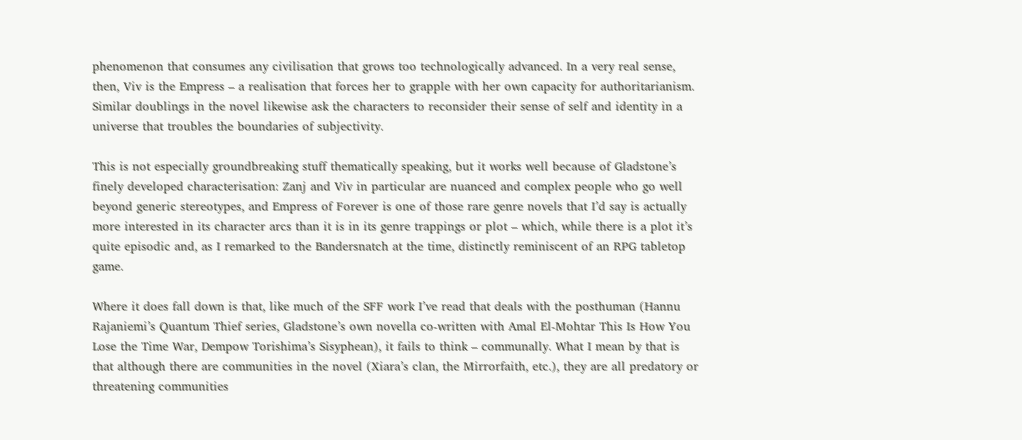phenomenon that consumes any civilisation that grows too technologically advanced. In a very real sense, then, Viv is the Empress – a realisation that forces her to grapple with her own capacity for authoritarianism. Similar doublings in the novel likewise ask the characters to reconsider their sense of self and identity in a universe that troubles the boundaries of subjectivity.

This is not especially groundbreaking stuff thematically speaking, but it works well because of Gladstone’s finely developed characterisation: Zanj and Viv in particular are nuanced and complex people who go well beyond generic stereotypes, and Empress of Forever is one of those rare genre novels that I’d say is actually more interested in its character arcs than it is in its genre trappings or plot – which, while there is a plot it’s quite episodic and, as I remarked to the Bandersnatch at the time, distinctly reminiscent of an RPG tabletop game.

Where it does fall down is that, like much of the SFF work I’ve read that deals with the posthuman (Hannu Rajaniemi’s Quantum Thief series, Gladstone’s own novella co-written with Amal El-Mohtar This Is How You Lose the Time War, Dempow Torishima’s Sisyphean), it fails to think – communally. What I mean by that is that although there are communities in the novel (Xiara’s clan, the Mirrorfaith, etc.), they are all predatory or threatening communities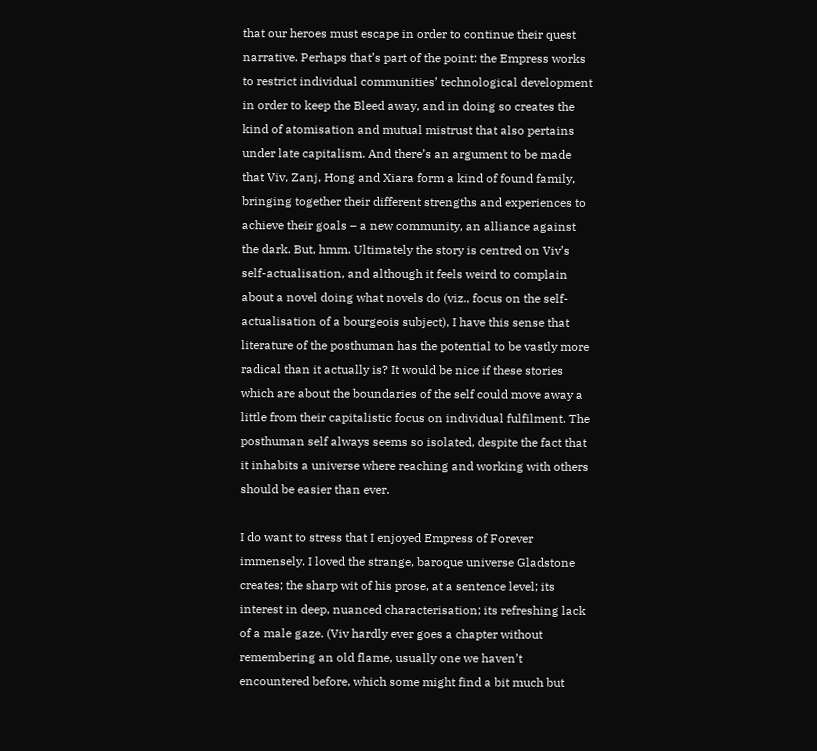that our heroes must escape in order to continue their quest narrative. Perhaps that’s part of the point: the Empress works to restrict individual communities’ technological development in order to keep the Bleed away, and in doing so creates the kind of atomisation and mutual mistrust that also pertains under late capitalism. And there’s an argument to be made that Viv, Zanj, Hong and Xiara form a kind of found family, bringing together their different strengths and experiences to achieve their goals – a new community, an alliance against the dark. But, hmm. Ultimately the story is centred on Viv’s self-actualisation, and although it feels weird to complain about a novel doing what novels do (viz., focus on the self-actualisation of a bourgeois subject), I have this sense that literature of the posthuman has the potential to be vastly more radical than it actually is? It would be nice if these stories which are about the boundaries of the self could move away a little from their capitalistic focus on individual fulfilment. The posthuman self always seems so isolated, despite the fact that it inhabits a universe where reaching and working with others should be easier than ever.

I do want to stress that I enjoyed Empress of Forever immensely. I loved the strange, baroque universe Gladstone creates; the sharp wit of his prose, at a sentence level; its interest in deep, nuanced characterisation; its refreshing lack of a male gaze. (Viv hardly ever goes a chapter without remembering an old flame, usually one we haven’t encountered before, which some might find a bit much but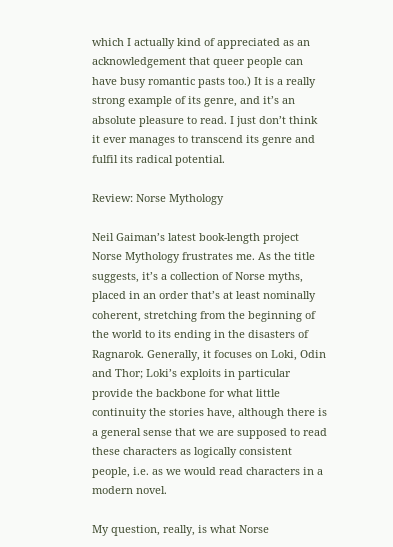which I actually kind of appreciated as an acknowledgement that queer people can have busy romantic pasts too.) It is a really strong example of its genre, and it’s an absolute pleasure to read. I just don’t think it ever manages to transcend its genre and fulfil its radical potential.

Review: Norse Mythology

Neil Gaiman’s latest book-length project Norse Mythology frustrates me. As the title suggests, it’s a collection of Norse myths, placed in an order that’s at least nominally coherent, stretching from the beginning of the world to its ending in the disasters of Ragnarok. Generally, it focuses on Loki, Odin and Thor; Loki’s exploits in particular provide the backbone for what little continuity the stories have, although there is a general sense that we are supposed to read these characters as logically consistent people, i.e. as we would read characters in a modern novel.

My question, really, is what Norse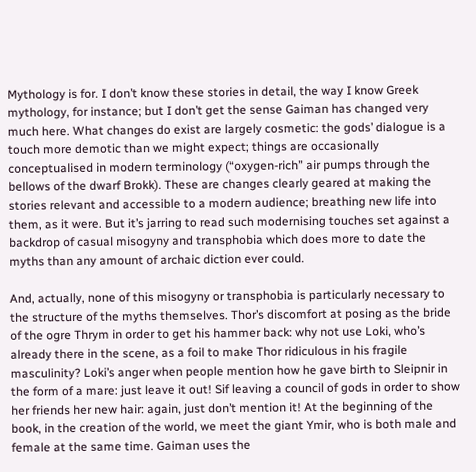Mythology is for. I don’t know these stories in detail, the way I know Greek mythology, for instance; but I don’t get the sense Gaiman has changed very much here. What changes do exist are largely cosmetic: the gods’ dialogue is a touch more demotic than we might expect; things are occasionally conceptualised in modern terminology (“oxygen-rich” air pumps through the bellows of the dwarf Brokk). These are changes clearly geared at making the stories relevant and accessible to a modern audience; breathing new life into them, as it were. But it’s jarring to read such modernising touches set against a backdrop of casual misogyny and transphobia which does more to date the myths than any amount of archaic diction ever could.

And, actually, none of this misogyny or transphobia is particularly necessary to the structure of the myths themselves. Thor’s discomfort at posing as the bride of the ogre Thrym in order to get his hammer back: why not use Loki, who’s already there in the scene, as a foil to make Thor ridiculous in his fragile masculinity? Loki’s anger when people mention how he gave birth to Sleipnir in the form of a mare: just leave it out! Sif leaving a council of gods in order to show her friends her new hair: again, just don’t mention it! At the beginning of the book, in the creation of the world, we meet the giant Ymir, who is both male and female at the same time. Gaiman uses the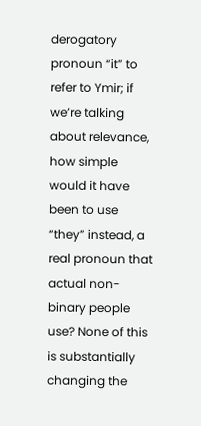derogatory pronoun “it” to refer to Ymir; if we’re talking about relevance, how simple would it have been to use “they” instead, a real pronoun that actual non-binary people use? None of this is substantially changing the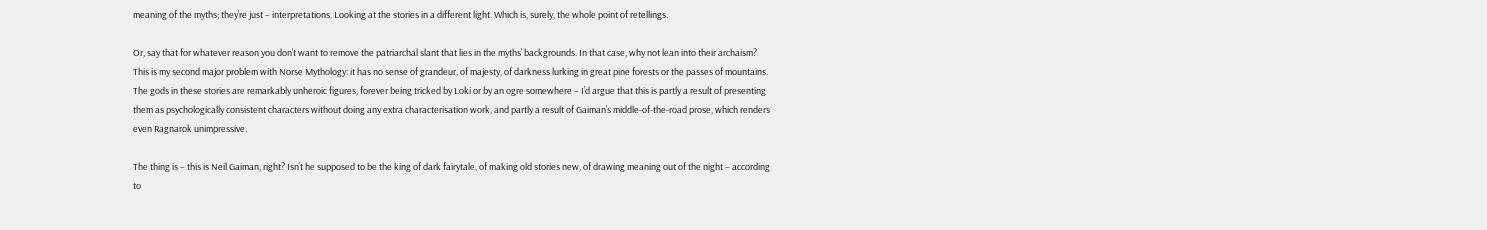meaning of the myths; they’re just – interpretations. Looking at the stories in a different light. Which is, surely, the whole point of retellings.

Or, say that for whatever reason you don’t want to remove the patriarchal slant that lies in the myths’ backgrounds. In that case, why not lean into their archaism? This is my second major problem with Norse Mythology: it has no sense of grandeur, of majesty, of darkness lurking in great pine forests or the passes of mountains. The gods in these stories are remarkably unheroic figures, forever being tricked by Loki or by an ogre somewhere – I’d argue that this is partly a result of presenting them as psychologically consistent characters without doing any extra characterisation work, and partly a result of Gaiman’s middle-of-the-road prose, which renders even Ragnarok unimpressive.

The thing is – this is Neil Gaiman, right? Isn’t he supposed to be the king of dark fairytale, of making old stories new, of drawing meaning out of the night – according to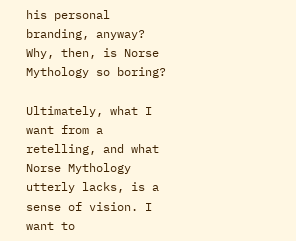his personal branding, anyway? Why, then, is Norse Mythology so boring?

Ultimately, what I want from a retelling, and what Norse Mythology utterly lacks, is a sense of vision. I want to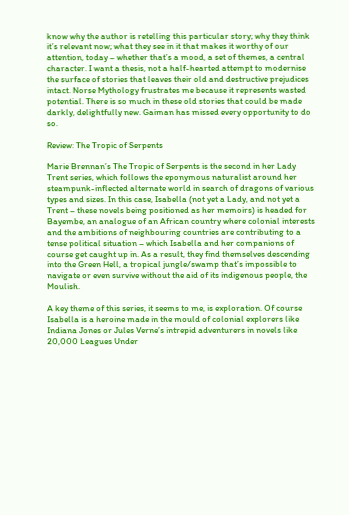know why the author is retelling this particular story; why they think it’s relevant now; what they see in it that makes it worthy of our attention, today – whether that’s a mood, a set of themes, a central character. I want a thesis, not a half-hearted attempt to modernise the surface of stories that leaves their old and destructive prejudices intact. Norse Mythology frustrates me because it represents wasted potential. There is so much in these old stories that could be made darkly, delightfully new. Gaiman has missed every opportunity to do so.

Review: The Tropic of Serpents

Marie Brennan’s The Tropic of Serpents is the second in her Lady Trent series, which follows the eponymous naturalist around her steampunk-inflected alternate world in search of dragons of various types and sizes. In this case, Isabella (not yet a Lady, and not yet a Trent – these novels being positioned as her memoirs) is headed for Bayembe, an analogue of an African country where colonial interests and the ambitions of neighbouring countries are contributing to a tense political situation – which Isabella and her companions of course get caught up in. As a result, they find themselves descending into the Green Hell, a tropical jungle/swamp that’s impossible to navigate or even survive without the aid of its indigenous people, the Moulish.

A key theme of this series, it seems to me, is exploration. Of course Isabella is a heroine made in the mould of colonial explorers like Indiana Jones or Jules Verne’s intrepid adventurers in novels like 20,000 Leagues Under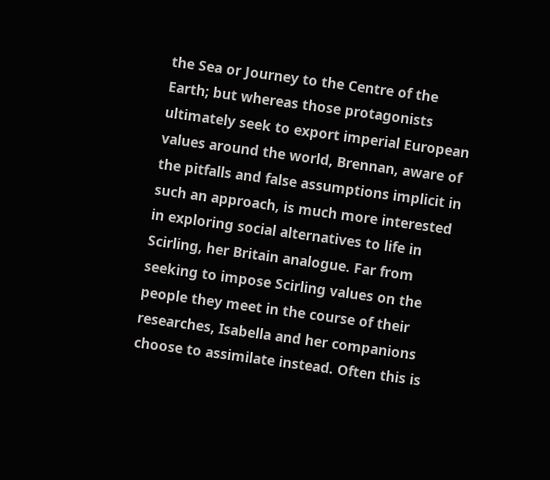the Sea or Journey to the Centre of the Earth; but whereas those protagonists ultimately seek to export imperial European values around the world, Brennan, aware of the pitfalls and false assumptions implicit in such an approach, is much more interested in exploring social alternatives to life in Scirling, her Britain analogue. Far from seeking to impose Scirling values on the people they meet in the course of their researches, Isabella and her companions choose to assimilate instead. Often this is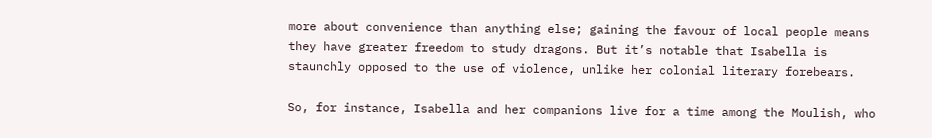more about convenience than anything else; gaining the favour of local people means they have greater freedom to study dragons. But it’s notable that Isabella is staunchly opposed to the use of violence, unlike her colonial literary forebears.

So, for instance, Isabella and her companions live for a time among the Moulish, who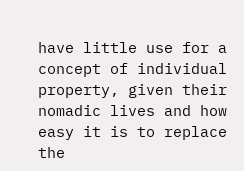have little use for a concept of individual property, given their nomadic lives and how easy it is to replace the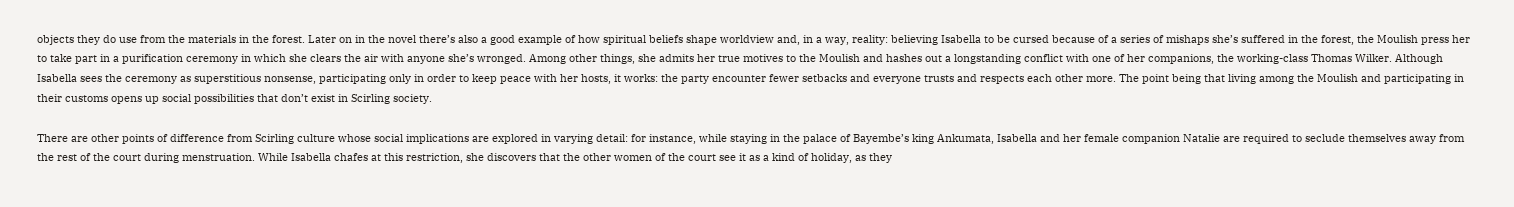objects they do use from the materials in the forest. Later on in the novel there’s also a good example of how spiritual beliefs shape worldview and, in a way, reality: believing Isabella to be cursed because of a series of mishaps she’s suffered in the forest, the Moulish press her to take part in a purification ceremony in which she clears the air with anyone she’s wronged. Among other things, she admits her true motives to the Moulish and hashes out a longstanding conflict with one of her companions, the working-class Thomas Wilker. Although Isabella sees the ceremony as superstitious nonsense, participating only in order to keep peace with her hosts, it works: the party encounter fewer setbacks and everyone trusts and respects each other more. The point being that living among the Moulish and participating in their customs opens up social possibilities that don’t exist in Scirling society.

There are other points of difference from Scirling culture whose social implications are explored in varying detail: for instance, while staying in the palace of Bayembe’s king Ankumata, Isabella and her female companion Natalie are required to seclude themselves away from the rest of the court during menstruation. While Isabella chafes at this restriction, she discovers that the other women of the court see it as a kind of holiday, as they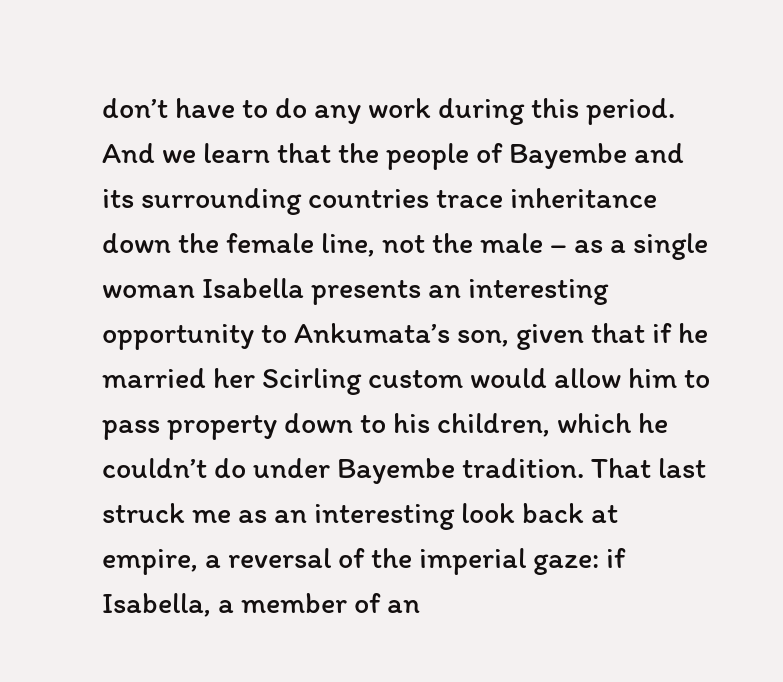don’t have to do any work during this period. And we learn that the people of Bayembe and its surrounding countries trace inheritance down the female line, not the male – as a single woman Isabella presents an interesting opportunity to Ankumata’s son, given that if he married her Scirling custom would allow him to pass property down to his children, which he couldn’t do under Bayembe tradition. That last struck me as an interesting look back at empire, a reversal of the imperial gaze: if Isabella, a member of an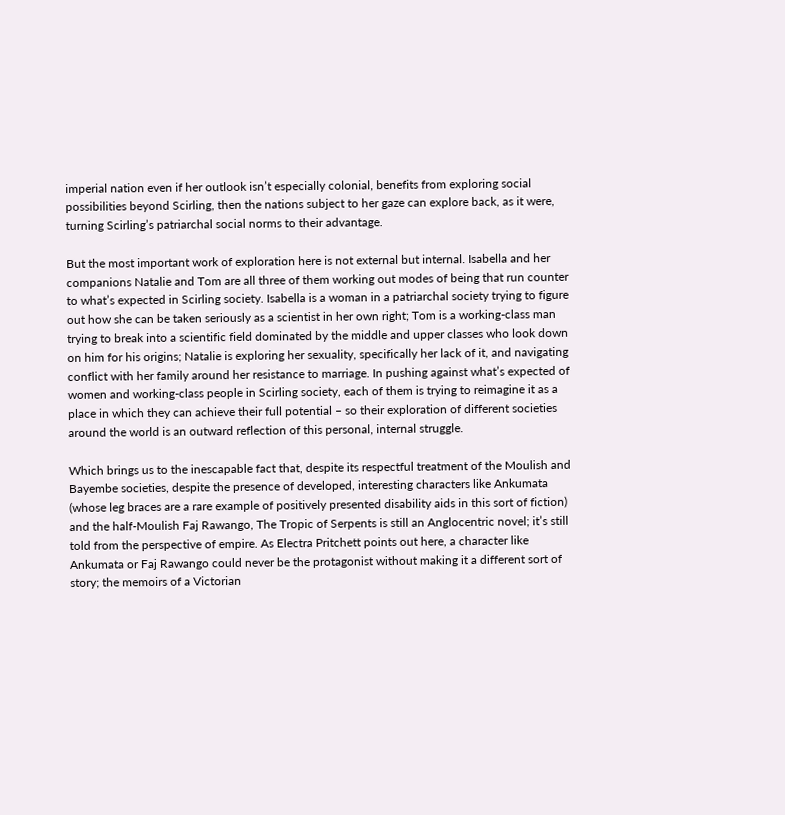imperial nation even if her outlook isn’t especially colonial, benefits from exploring social possibilities beyond Scirling, then the nations subject to her gaze can explore back, as it were, turning Scirling’s patriarchal social norms to their advantage.

But the most important work of exploration here is not external but internal. Isabella and her companions Natalie and Tom are all three of them working out modes of being that run counter to what’s expected in Scirling society. Isabella is a woman in a patriarchal society trying to figure out how she can be taken seriously as a scientist in her own right; Tom is a working-class man trying to break into a scientific field dominated by the middle and upper classes who look down on him for his origins; Natalie is exploring her sexuality, specifically her lack of it, and navigating conflict with her family around her resistance to marriage. In pushing against what’s expected of women and working-class people in Scirling society, each of them is trying to reimagine it as a place in which they can achieve their full potential – so their exploration of different societies around the world is an outward reflection of this personal, internal struggle.

Which brings us to the inescapable fact that, despite its respectful treatment of the Moulish and Bayembe societies, despite the presence of developed, interesting characters like Ankumata (whose leg braces are a rare example of positively presented disability aids in this sort of fiction) and the half-Moulish Faj Rawango, The Tropic of Serpents is still an Anglocentric novel; it’s still told from the perspective of empire. As Electra Pritchett points out here, a character like Ankumata or Faj Rawango could never be the protagonist without making it a different sort of story; the memoirs of a Victorian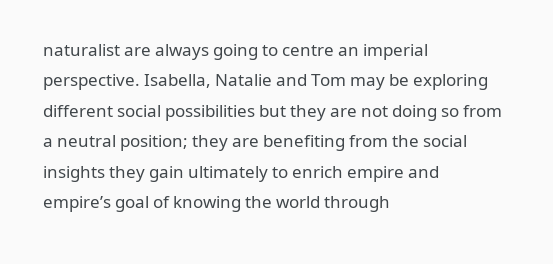naturalist are always going to centre an imperial perspective. Isabella, Natalie and Tom may be exploring different social possibilities but they are not doing so from a neutral position; they are benefiting from the social insights they gain ultimately to enrich empire and empire’s goal of knowing the world through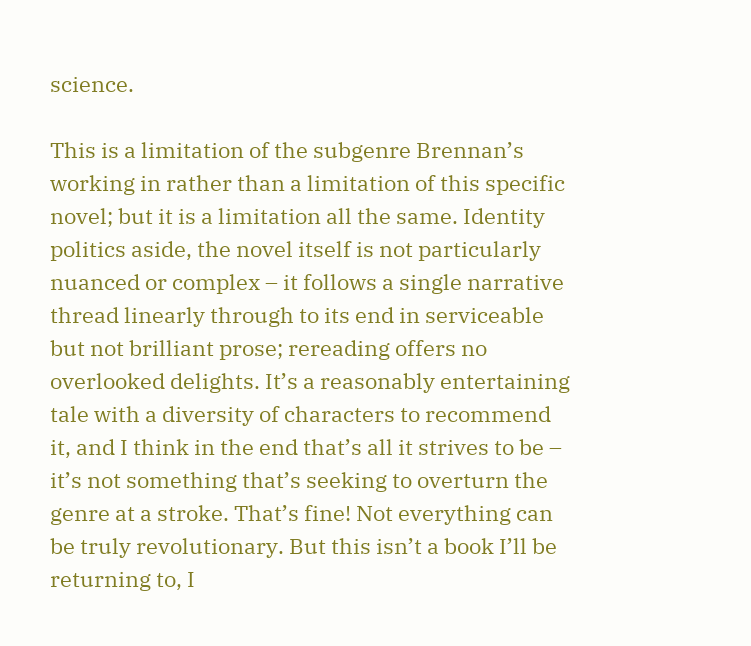science.

This is a limitation of the subgenre Brennan’s working in rather than a limitation of this specific novel; but it is a limitation all the same. Identity politics aside, the novel itself is not particularly nuanced or complex – it follows a single narrative thread linearly through to its end in serviceable but not brilliant prose; rereading offers no overlooked delights. It’s a reasonably entertaining tale with a diversity of characters to recommend it, and I think in the end that’s all it strives to be – it’s not something that’s seeking to overturn the genre at a stroke. That’s fine! Not everything can be truly revolutionary. But this isn’t a book I’ll be returning to, I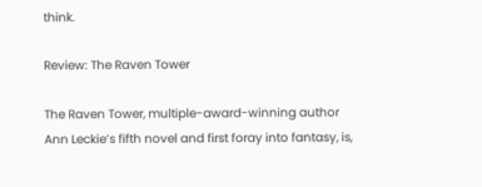think.

Review: The Raven Tower

The Raven Tower, multiple-award-winning author Ann Leckie’s fifth novel and first foray into fantasy, is,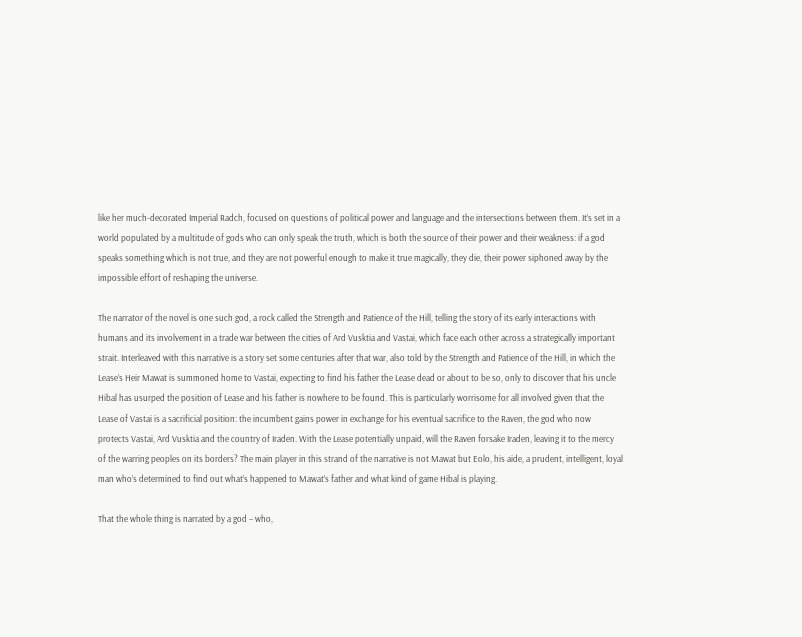like her much-decorated Imperial Radch, focused on questions of political power and language and the intersections between them. It’s set in a world populated by a multitude of gods who can only speak the truth, which is both the source of their power and their weakness: if a god speaks something which is not true, and they are not powerful enough to make it true magically, they die, their power siphoned away by the impossible effort of reshaping the universe.

The narrator of the novel is one such god, a rock called the Strength and Patience of the Hill, telling the story of its early interactions with humans and its involvement in a trade war between the cities of Ard Vusktia and Vastai, which face each other across a strategically important strait. Interleaved with this narrative is a story set some centuries after that war, also told by the Strength and Patience of the Hill, in which the Lease’s Heir Mawat is summoned home to Vastai, expecting to find his father the Lease dead or about to be so, only to discover that his uncle Hibal has usurped the position of Lease and his father is nowhere to be found. This is particularly worrisome for all involved given that the Lease of Vastai is a sacrificial position: the incumbent gains power in exchange for his eventual sacrifice to the Raven, the god who now protects Vastai, Ard Vusktia and the country of Iraden. With the Lease potentially unpaid, will the Raven forsake Iraden, leaving it to the mercy of the warring peoples on its borders? The main player in this strand of the narrative is not Mawat but Eolo, his aide, a prudent, intelligent, loyal man who’s determined to find out what’s happened to Mawat’s father and what kind of game Hibal is playing.

That the whole thing is narrated by a god – who,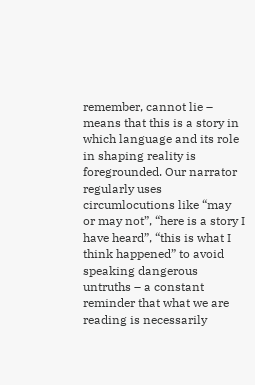remember, cannot lie – means that this is a story in which language and its role in shaping reality is foregrounded. Our narrator regularly uses circumlocutions like “may or may not”, “here is a story I have heard”, “this is what I think happened” to avoid speaking dangerous untruths – a constant reminder that what we are reading is necessarily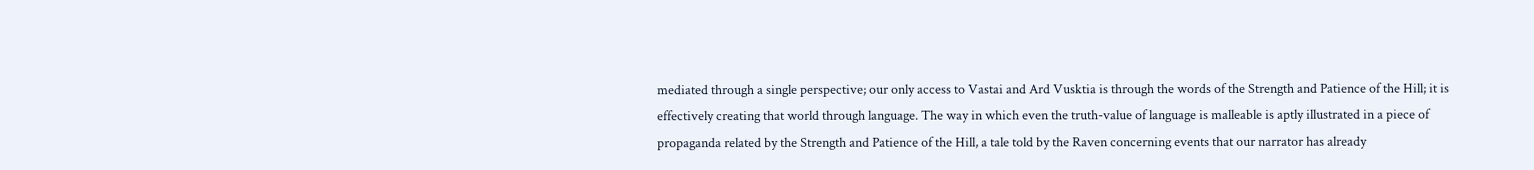mediated through a single perspective; our only access to Vastai and Ard Vusktia is through the words of the Strength and Patience of the Hill; it is effectively creating that world through language. The way in which even the truth-value of language is malleable is aptly illustrated in a piece of propaganda related by the Strength and Patience of the Hill, a tale told by the Raven concerning events that our narrator has already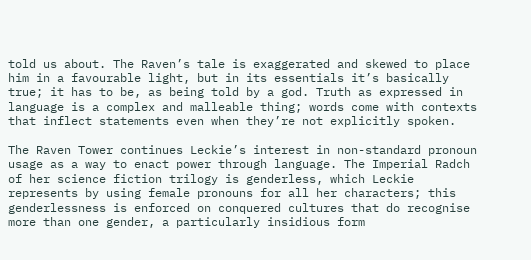told us about. The Raven’s tale is exaggerated and skewed to place him in a favourable light, but in its essentials it’s basically true; it has to be, as being told by a god. Truth as expressed in language is a complex and malleable thing; words come with contexts that inflect statements even when they’re not explicitly spoken.

The Raven Tower continues Leckie’s interest in non-standard pronoun usage as a way to enact power through language. The Imperial Radch of her science fiction trilogy is genderless, which Leckie represents by using female pronouns for all her characters; this genderlessness is enforced on conquered cultures that do recognise more than one gender, a particularly insidious form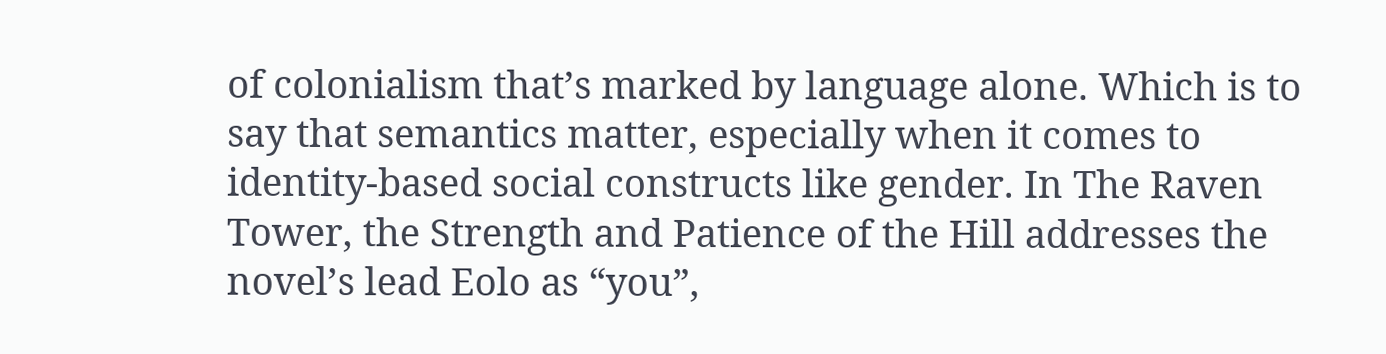of colonialism that’s marked by language alone. Which is to say that semantics matter, especially when it comes to identity-based social constructs like gender. In The Raven Tower, the Strength and Patience of the Hill addresses the novel’s lead Eolo as “you”,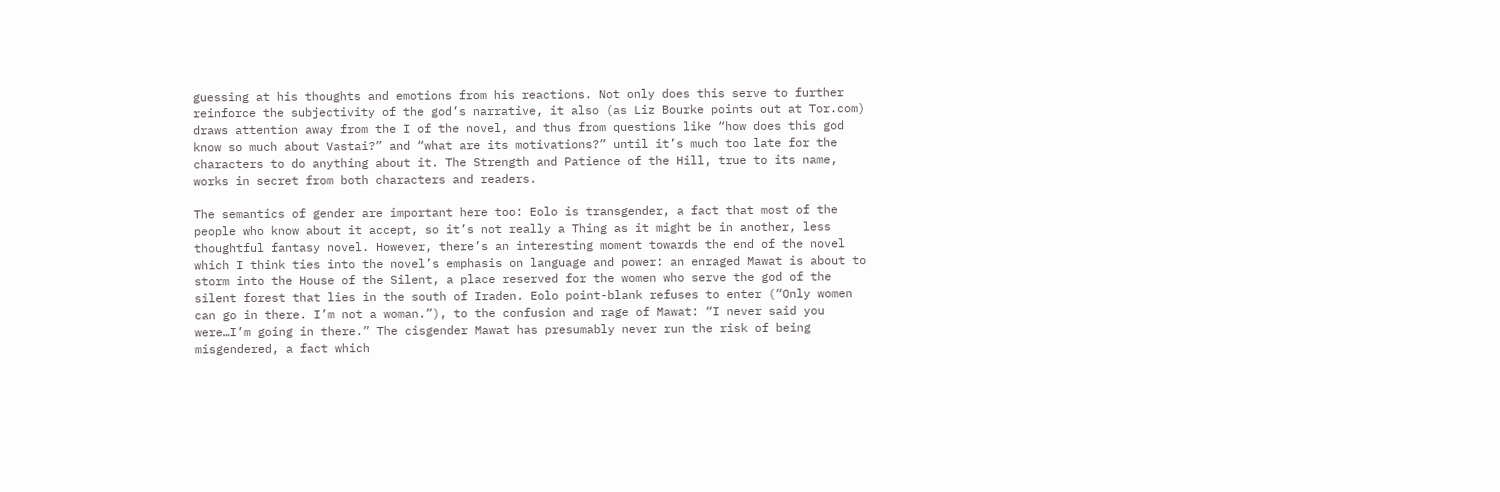guessing at his thoughts and emotions from his reactions. Not only does this serve to further reinforce the subjectivity of the god’s narrative, it also (as Liz Bourke points out at Tor.com) draws attention away from the I of the novel, and thus from questions like “how does this god know so much about Vastai?” and “what are its motivations?” until it’s much too late for the characters to do anything about it. The Strength and Patience of the Hill, true to its name, works in secret from both characters and readers.

The semantics of gender are important here too: Eolo is transgender, a fact that most of the people who know about it accept, so it’s not really a Thing as it might be in another, less thoughtful fantasy novel. However, there’s an interesting moment towards the end of the novel which I think ties into the novel’s emphasis on language and power: an enraged Mawat is about to storm into the House of the Silent, a place reserved for the women who serve the god of the silent forest that lies in the south of Iraden. Eolo point-blank refuses to enter (“Only women can go in there. I’m not a woman.”), to the confusion and rage of Mawat: “I never said you were…I’m going in there.” The cisgender Mawat has presumably never run the risk of being misgendered, a fact which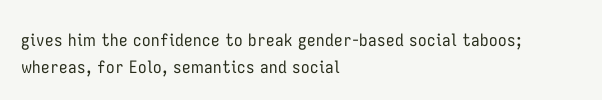gives him the confidence to break gender-based social taboos; whereas, for Eolo, semantics and social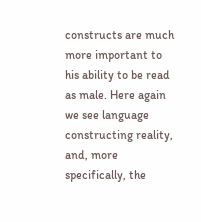constructs are much more important to his ability to be read as male. Here again we see language constructing reality, and, more specifically, the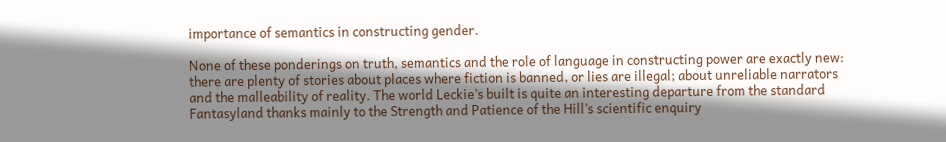importance of semantics in constructing gender.

None of these ponderings on truth, semantics and the role of language in constructing power are exactly new: there are plenty of stories about places where fiction is banned, or lies are illegal; about unreliable narrators and the malleability of reality. The world Leckie’s built is quite an interesting departure from the standard Fantasyland thanks mainly to the Strength and Patience of the Hill’s scientific enquiry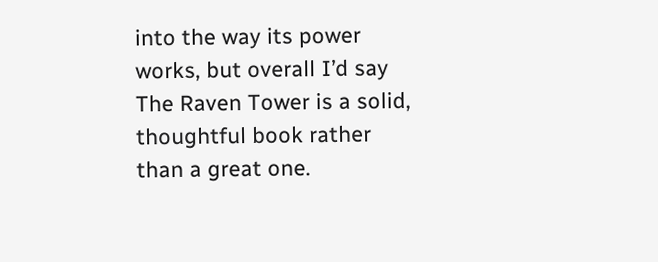into the way its power works, but overall I’d say The Raven Tower is a solid, thoughtful book rather than a great one.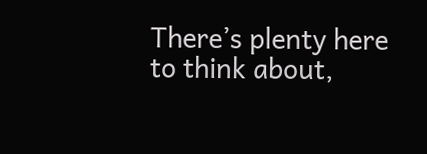There’s plenty here to think about,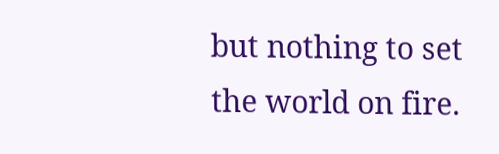but nothing to set the world on fire.